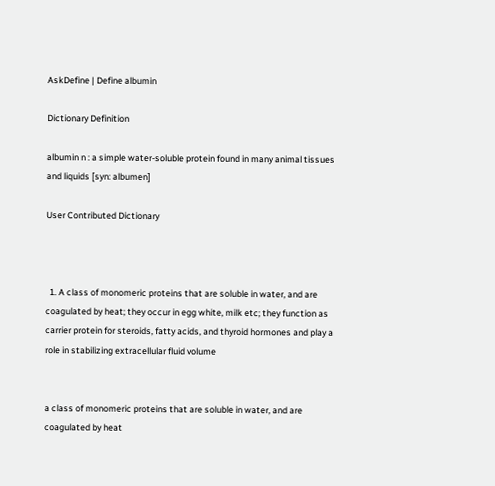AskDefine | Define albumin

Dictionary Definition

albumin n : a simple water-soluble protein found in many animal tissues and liquids [syn: albumen]

User Contributed Dictionary



  1. A class of monomeric proteins that are soluble in water, and are coagulated by heat; they occur in egg white, milk etc; they function as carrier protein for steroids, fatty acids, and thyroid hormones and play a role in stabilizing extracellular fluid volume


a class of monomeric proteins that are soluble in water, and are coagulated by heat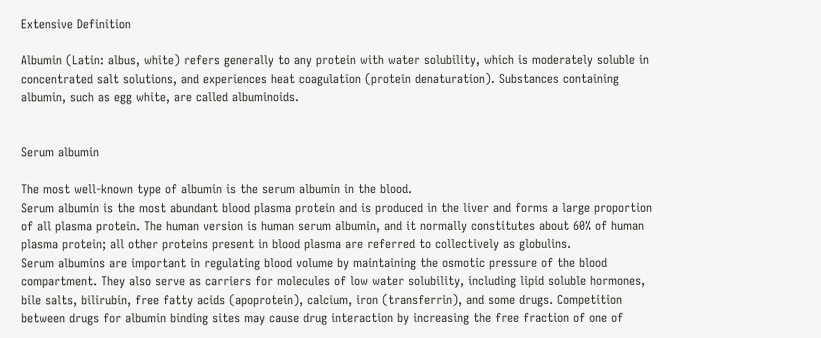Extensive Definition

Albumin (Latin: albus, white) refers generally to any protein with water solubility, which is moderately soluble in concentrated salt solutions, and experiences heat coagulation (protein denaturation). Substances containing albumin, such as egg white, are called albuminoids.


Serum albumin

The most well-known type of albumin is the serum albumin in the blood.
Serum albumin is the most abundant blood plasma protein and is produced in the liver and forms a large proportion of all plasma protein. The human version is human serum albumin, and it normally constitutes about 60% of human plasma protein; all other proteins present in blood plasma are referred to collectively as globulins.
Serum albumins are important in regulating blood volume by maintaining the osmotic pressure of the blood compartment. They also serve as carriers for molecules of low water solubility, including lipid soluble hormones, bile salts, bilirubin, free fatty acids (apoprotein), calcium, iron (transferrin), and some drugs. Competition between drugs for albumin binding sites may cause drug interaction by increasing the free fraction of one of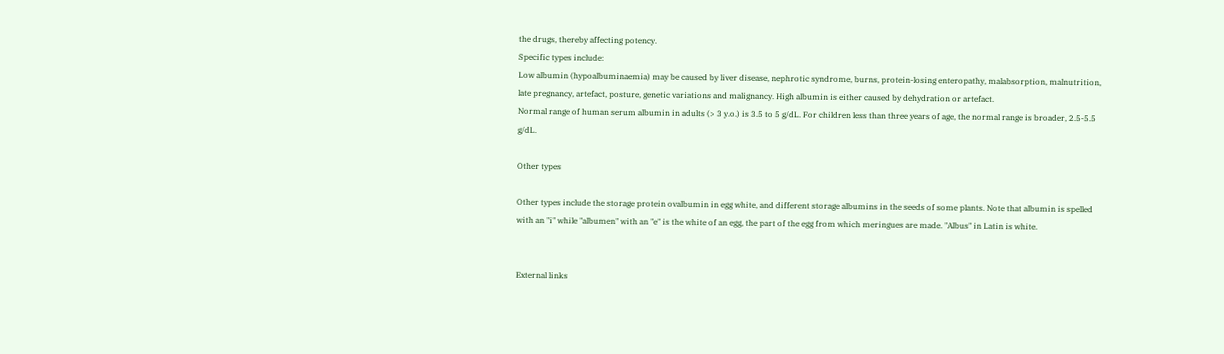the drugs, thereby affecting potency.
Specific types include:
Low albumin (hypoalbuminaemia) may be caused by liver disease, nephrotic syndrome, burns, protein-losing enteropathy, malabsorption, malnutrition, late pregnancy, artefact, posture, genetic variations and malignancy. High albumin is either caused by dehydration or artefact.
Normal range of human serum albumin in adults (> 3 y.o.) is 3.5 to 5 g/dL. For children less than three years of age, the normal range is broader, 2.5-5.5 g/dL.

Other types

Other types include the storage protein ovalbumin in egg white, and different storage albumins in the seeds of some plants. Note that albumin is spelled with an "i" while "albumen" with an "e" is the white of an egg, the part of the egg from which meringues are made. "Albus" in Latin is white.


External links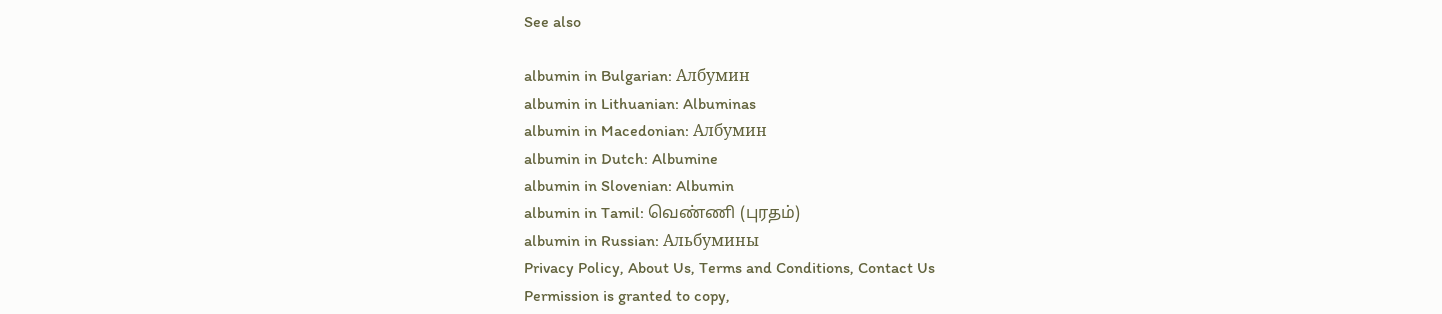See also

albumin in Bulgarian: Албумин
albumin in Lithuanian: Albuminas
albumin in Macedonian: Албумин
albumin in Dutch: Albumine
albumin in Slovenian: Albumin
albumin in Tamil: வெண்ணி (புரதம்)
albumin in Russian: Альбумины
Privacy Policy, About Us, Terms and Conditions, Contact Us
Permission is granted to copy,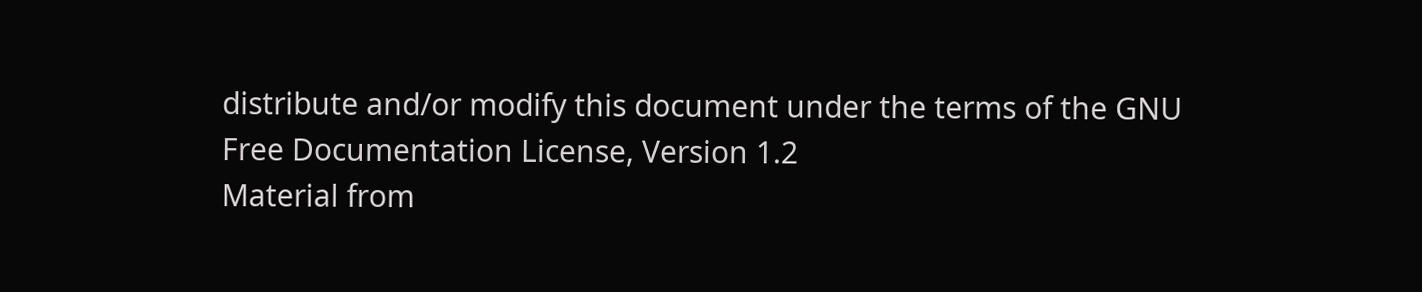distribute and/or modify this document under the terms of the GNU Free Documentation License, Version 1.2
Material from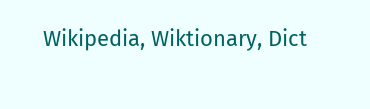Wikipedia, Wiktionary, Dict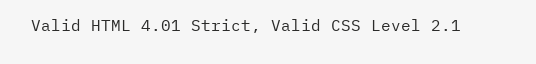Valid HTML 4.01 Strict, Valid CSS Level 2.1